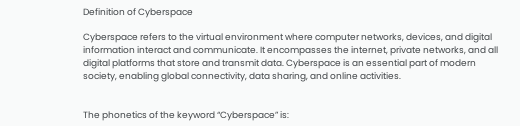Definition of Cyberspace

Cyberspace refers to the virtual environment where computer networks, devices, and digital information interact and communicate. It encompasses the internet, private networks, and all digital platforms that store and transmit data. Cyberspace is an essential part of modern society, enabling global connectivity, data sharing, and online activities.


The phonetics of the keyword “Cyberspace” is: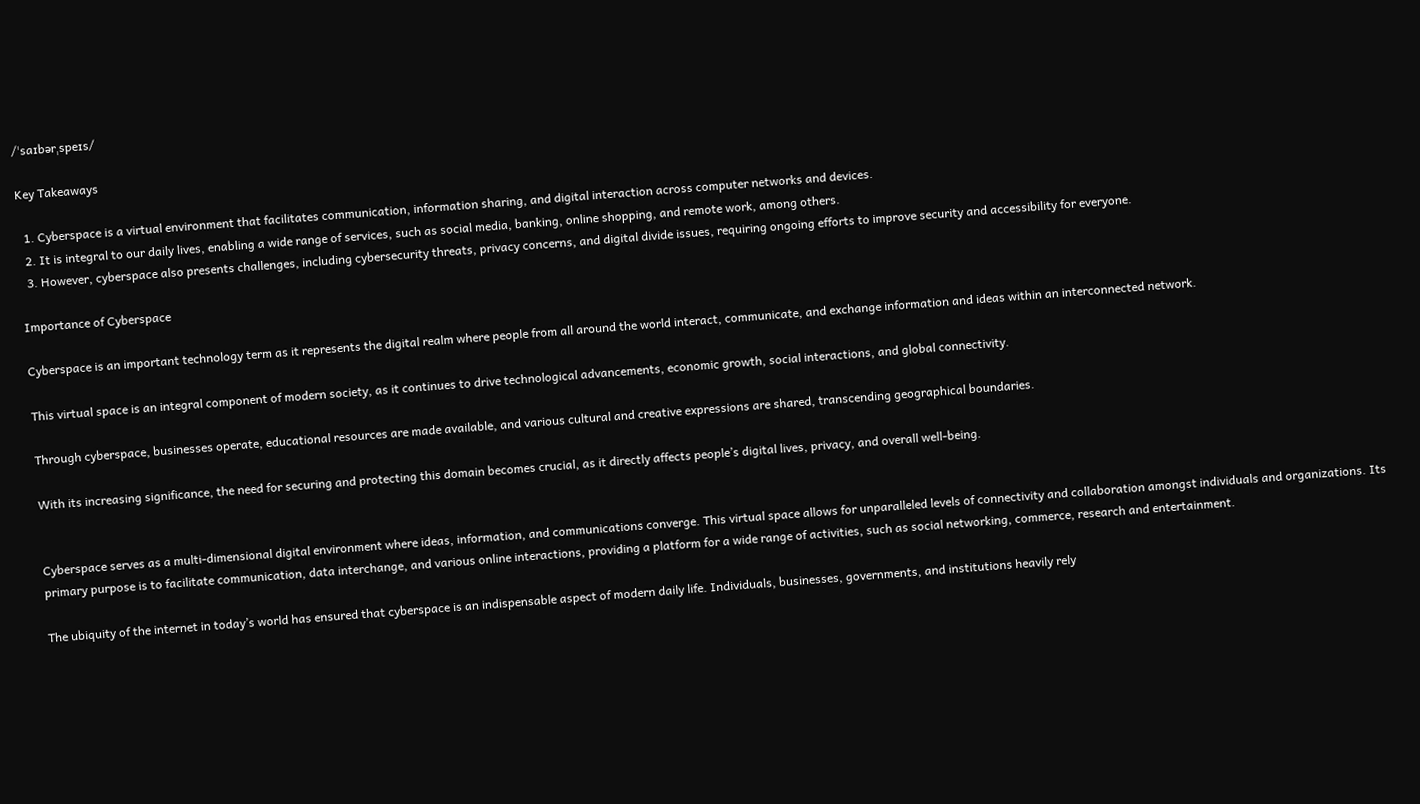/ˈsaɪbərˌspeɪs/

Key Takeaways

  1. Cyberspace is a virtual environment that facilitates communication, information sharing, and digital interaction across computer networks and devices.
  2. It is integral to our daily lives, enabling a wide range of services, such as social media, banking, online shopping, and remote work, among others.
  3. However, cyberspace also presents challenges, including cybersecurity threats, privacy concerns, and digital divide issues, requiring ongoing efforts to improve security and accessibility for everyone.

Importance of Cyberspace

Cyberspace is an important technology term as it represents the digital realm where people from all around the world interact, communicate, and exchange information and ideas within an interconnected network.

This virtual space is an integral component of modern society, as it continues to drive technological advancements, economic growth, social interactions, and global connectivity.

Through cyberspace, businesses operate, educational resources are made available, and various cultural and creative expressions are shared, transcending geographical boundaries.

With its increasing significance, the need for securing and protecting this domain becomes crucial, as it directly affects people’s digital lives, privacy, and overall well-being.


Cyberspace serves as a multi-dimensional digital environment where ideas, information, and communications converge. This virtual space allows for unparalleled levels of connectivity and collaboration amongst individuals and organizations. Its primary purpose is to facilitate communication, data interchange, and various online interactions, providing a platform for a wide range of activities, such as social networking, commerce, research and entertainment.

The ubiquity of the internet in today’s world has ensured that cyberspace is an indispensable aspect of modern daily life. Individuals, businesses, governments, and institutions heavily rely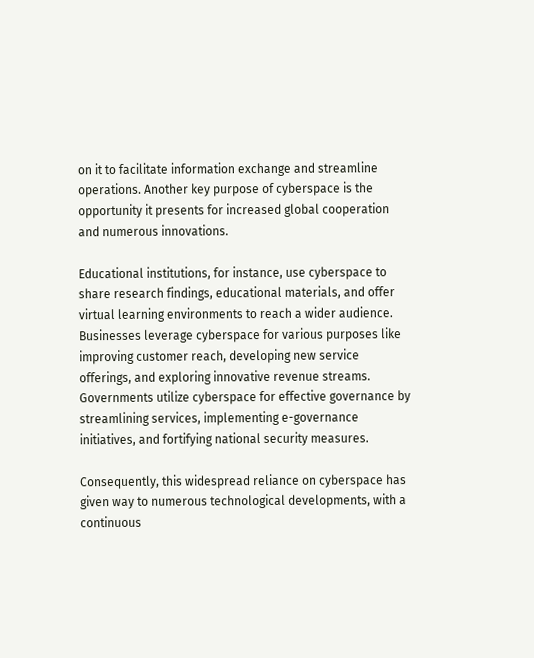on it to facilitate information exchange and streamline operations. Another key purpose of cyberspace is the opportunity it presents for increased global cooperation and numerous innovations.

Educational institutions, for instance, use cyberspace to share research findings, educational materials, and offer virtual learning environments to reach a wider audience. Businesses leverage cyberspace for various purposes like improving customer reach, developing new service offerings, and exploring innovative revenue streams. Governments utilize cyberspace for effective governance by streamlining services, implementing e-governance initiatives, and fortifying national security measures.

Consequently, this widespread reliance on cyberspace has given way to numerous technological developments, with a continuous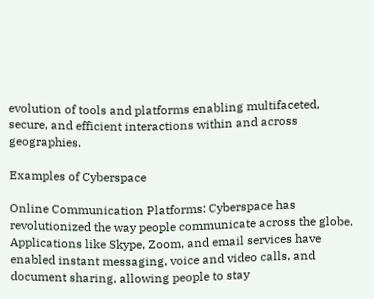evolution of tools and platforms enabling multifaceted, secure, and efficient interactions within and across geographies.

Examples of Cyberspace

Online Communication Platforms: Cyberspace has revolutionized the way people communicate across the globe. Applications like Skype, Zoom, and email services have enabled instant messaging, voice and video calls, and document sharing, allowing people to stay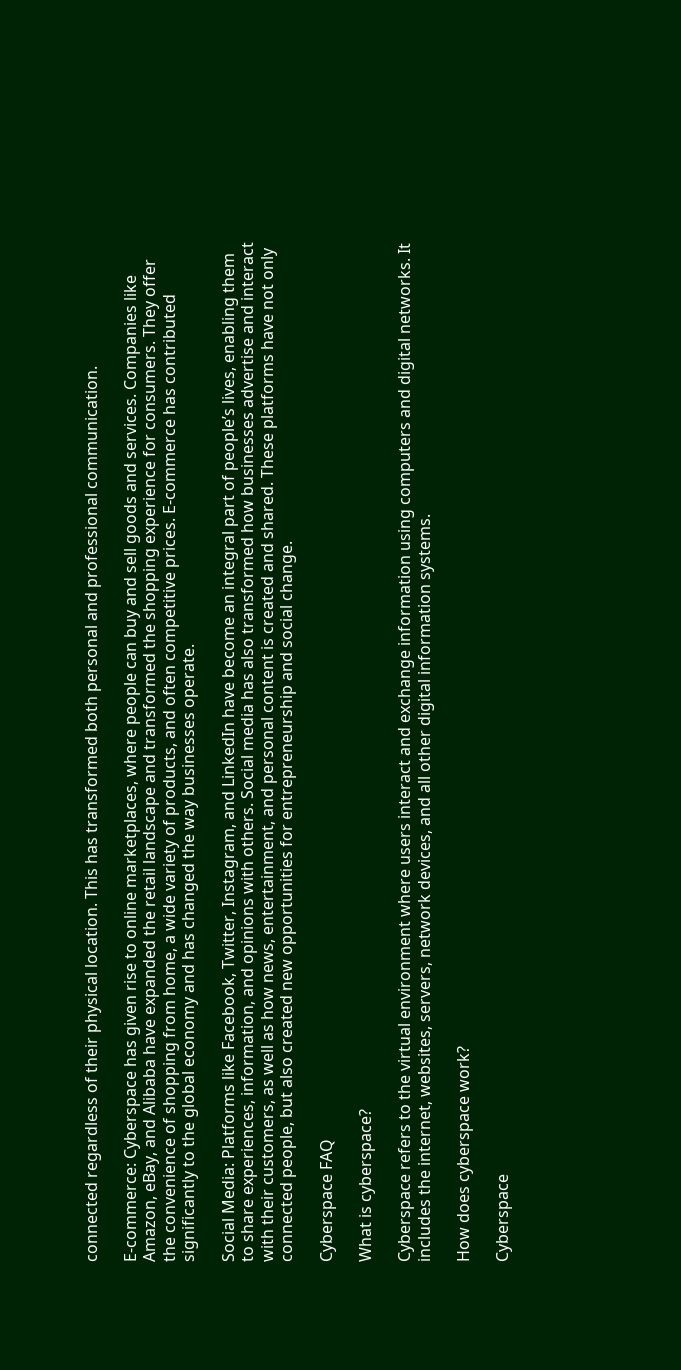connected regardless of their physical location. This has transformed both personal and professional communication.

E-commerce: Cyberspace has given rise to online marketplaces, where people can buy and sell goods and services. Companies like Amazon, eBay, and Alibaba have expanded the retail landscape and transformed the shopping experience for consumers. They offer the convenience of shopping from home, a wide variety of products, and often competitive prices. E-commerce has contributed significantly to the global economy and has changed the way businesses operate.

Social Media: Platforms like Facebook, Twitter, Instagram, and LinkedIn have become an integral part of people’s lives, enabling them to share experiences, information, and opinions with others. Social media has also transformed how businesses advertise and interact with their customers, as well as how news, entertainment, and personal content is created and shared. These platforms have not only connected people, but also created new opportunities for entrepreneurship and social change.

Cyberspace FAQ

What is cyberspace?

Cyberspace refers to the virtual environment where users interact and exchange information using computers and digital networks. It includes the internet, websites, servers, network devices, and all other digital information systems.

How does cyberspace work?

Cyberspace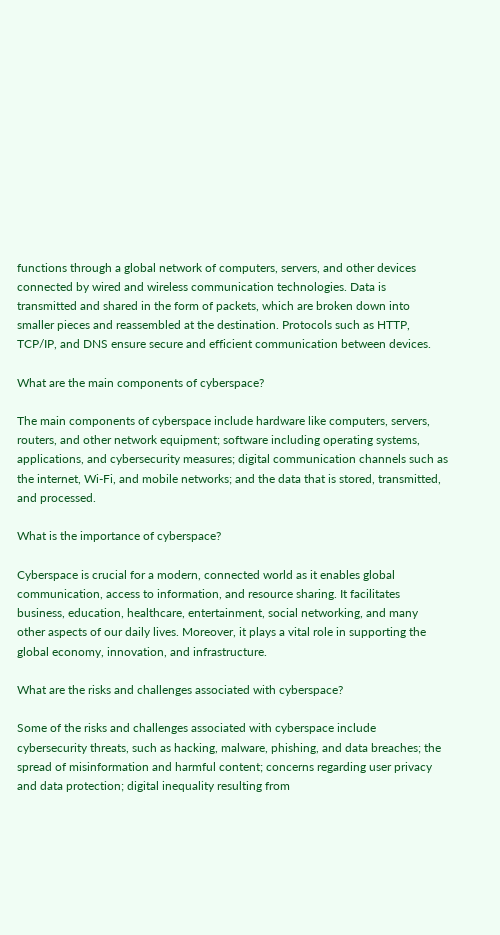functions through a global network of computers, servers, and other devices connected by wired and wireless communication technologies. Data is transmitted and shared in the form of packets, which are broken down into smaller pieces and reassembled at the destination. Protocols such as HTTP, TCP/IP, and DNS ensure secure and efficient communication between devices.

What are the main components of cyberspace?

The main components of cyberspace include hardware like computers, servers, routers, and other network equipment; software including operating systems, applications, and cybersecurity measures; digital communication channels such as the internet, Wi-Fi, and mobile networks; and the data that is stored, transmitted, and processed.

What is the importance of cyberspace?

Cyberspace is crucial for a modern, connected world as it enables global communication, access to information, and resource sharing. It facilitates business, education, healthcare, entertainment, social networking, and many other aspects of our daily lives. Moreover, it plays a vital role in supporting the global economy, innovation, and infrastructure.

What are the risks and challenges associated with cyberspace?

Some of the risks and challenges associated with cyberspace include cybersecurity threats, such as hacking, malware, phishing, and data breaches; the spread of misinformation and harmful content; concerns regarding user privacy and data protection; digital inequality resulting from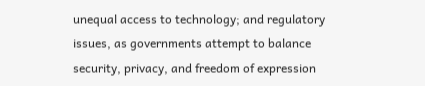unequal access to technology; and regulatory issues, as governments attempt to balance security, privacy, and freedom of expression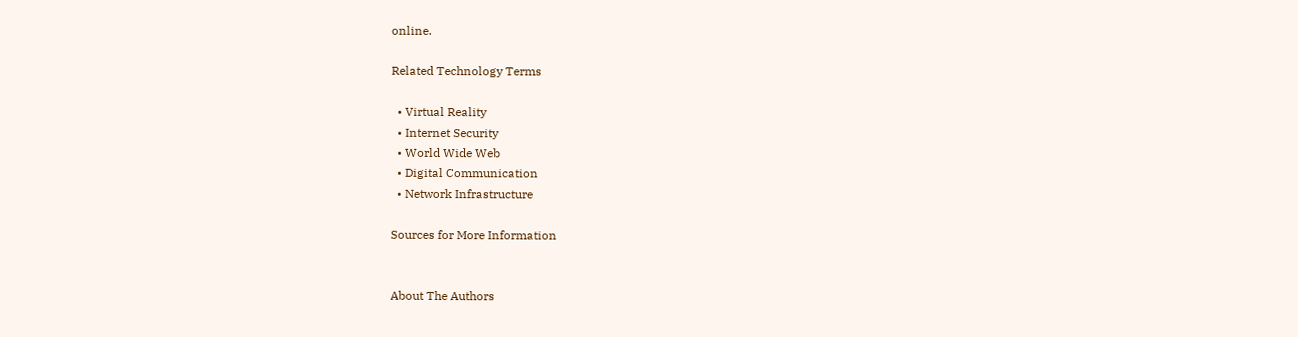online.

Related Technology Terms

  • Virtual Reality
  • Internet Security
  • World Wide Web
  • Digital Communication
  • Network Infrastructure

Sources for More Information


About The Authors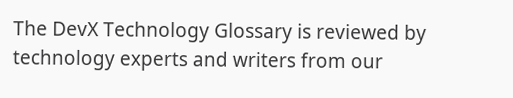The DevX Technology Glossary is reviewed by technology experts and writers from our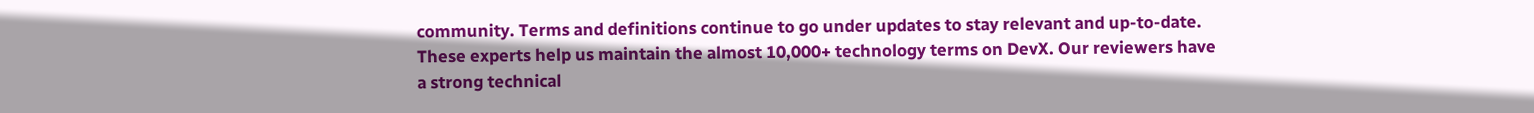community. Terms and definitions continue to go under updates to stay relevant and up-to-date. These experts help us maintain the almost 10,000+ technology terms on DevX. Our reviewers have a strong technical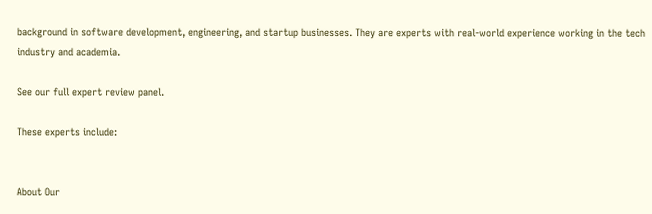background in software development, engineering, and startup businesses. They are experts with real-world experience working in the tech industry and academia.

See our full expert review panel.

These experts include:


About Our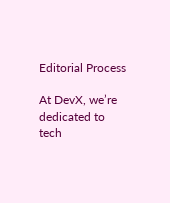Editorial Process

At DevX, we’re dedicated to tech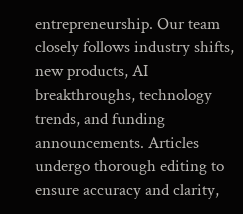entrepreneurship. Our team closely follows industry shifts, new products, AI breakthroughs, technology trends, and funding announcements. Articles undergo thorough editing to ensure accuracy and clarity,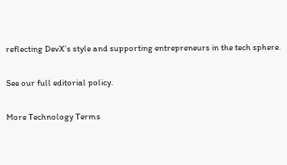reflecting DevX’s style and supporting entrepreneurs in the tech sphere.

See our full editorial policy.

More Technology Terms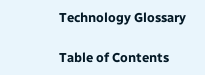Technology Glossary

Table of Contents